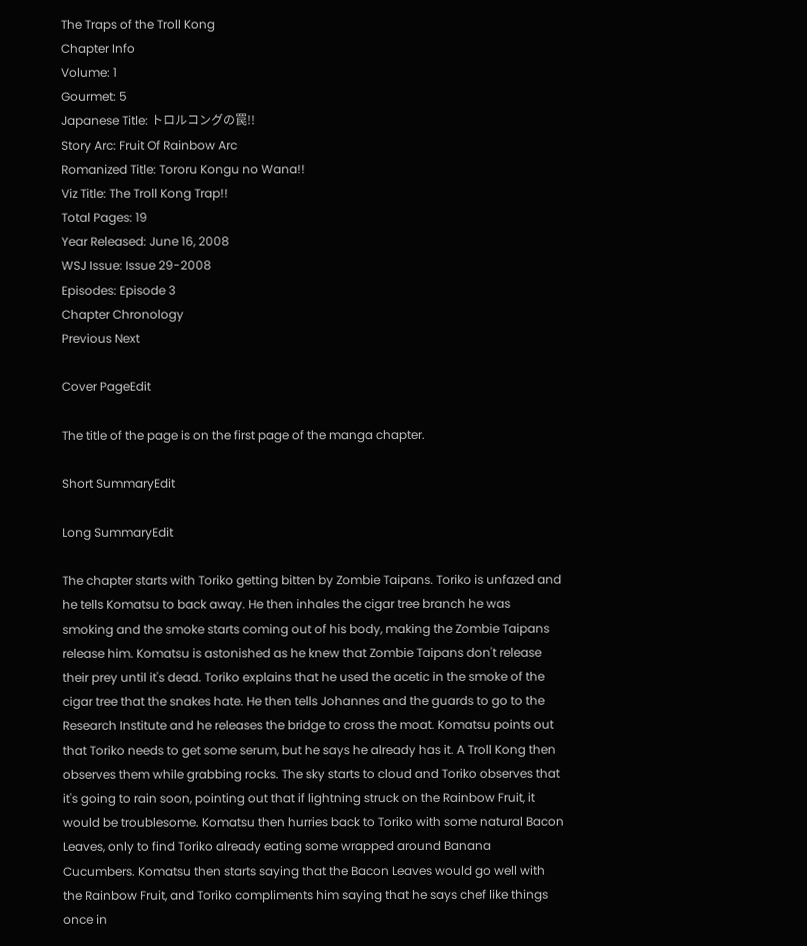The Traps of the Troll Kong
Chapter Info
Volume: 1
Gourmet: 5
Japanese Title: トロルコングの罠!!
Story Arc: Fruit Of Rainbow Arc
Romanized Title: Tororu Kongu no Wana!!
Viz Title: The Troll Kong Trap!!
Total Pages: 19
Year Released: June 16, 2008
WSJ Issue: Issue 29-2008
Episodes: Episode 3
Chapter Chronology
Previous Next

Cover PageEdit

The title of the page is on the first page of the manga chapter.

Short SummaryEdit

Long SummaryEdit

The chapter starts with Toriko getting bitten by Zombie Taipans. Toriko is unfazed and he tells Komatsu to back away. He then inhales the cigar tree branch he was smoking and the smoke starts coming out of his body, making the Zombie Taipans release him. Komatsu is astonished as he knew that Zombie Taipans don't release their prey until it's dead. Toriko explains that he used the acetic in the smoke of the cigar tree that the snakes hate. He then tells Johannes and the guards to go to the Research Institute and he releases the bridge to cross the moat. Komatsu points out that Toriko needs to get some serum, but he says he already has it. A Troll Kong then observes them while grabbing rocks. The sky starts to cloud and Toriko observes that it's going to rain soon, pointing out that if lightning struck on the Rainbow Fruit, it would be troublesome. Komatsu then hurries back to Toriko with some natural Bacon Leaves, only to find Toriko already eating some wrapped around Banana Cucumbers. Komatsu then starts saying that the Bacon Leaves would go well with the Rainbow Fruit, and Toriko compliments him saying that he says chef like things once in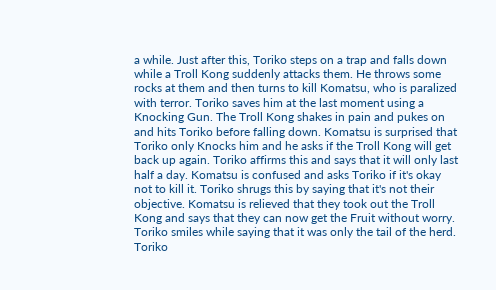a while. Just after this, Toriko steps on a trap and falls down while a Troll Kong suddenly attacks them. He throws some rocks at them and then turns to kill Komatsu, who is paralized with terror. Toriko saves him at the last moment using a Knocking Gun. The Troll Kong shakes in pain and pukes on and hits Toriko before falling down. Komatsu is surprised that Toriko only Knocks him and he asks if the Troll Kong will get back up again. Toriko affirms this and says that it will only last half a day. Komatsu is confused and asks Toriko if it's okay not to kill it. Toriko shrugs this by saying that it's not their objective. Komatsu is relieved that they took out the Troll Kong and says that they can now get the Fruit without worry. Toriko smiles while saying that it was only the tail of the herd. Toriko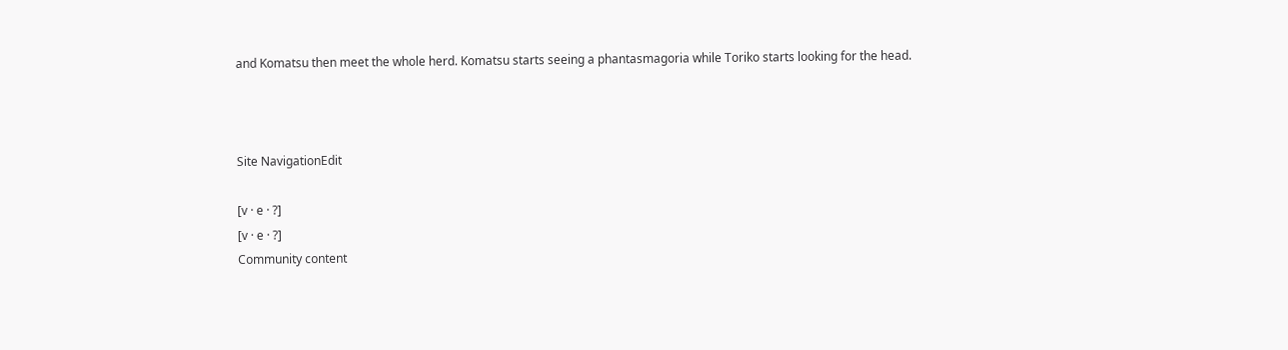and Komatsu then meet the whole herd. Komatsu starts seeing a phantasmagoria while Toriko starts looking for the head.



Site NavigationEdit

[v · e · ?]
[v · e · ?]
Community content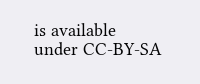is available under CC-BY-SA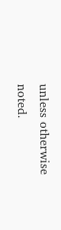unless otherwise noted.